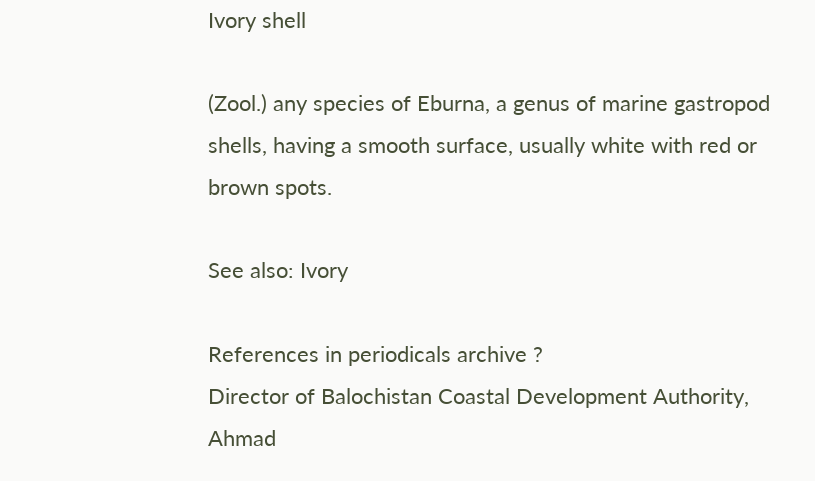Ivory shell

(Zool.) any species of Eburna, a genus of marine gastropod shells, having a smooth surface, usually white with red or brown spots.

See also: Ivory

References in periodicals archive ?
Director of Balochistan Coastal Development Authority, Ahmad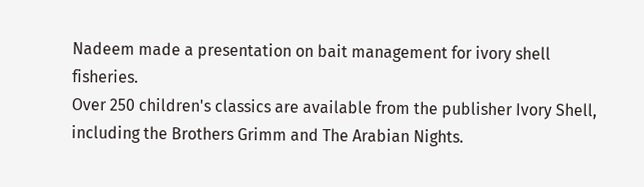Nadeem made a presentation on bait management for ivory shell fisheries.
Over 250 children's classics are available from the publisher Ivory Shell, including the Brothers Grimm and The Arabian Nights.